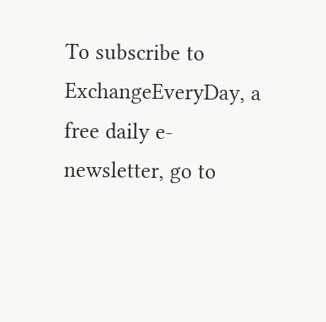To subscribe to ExchangeEveryDay, a free daily e-newsletter, go to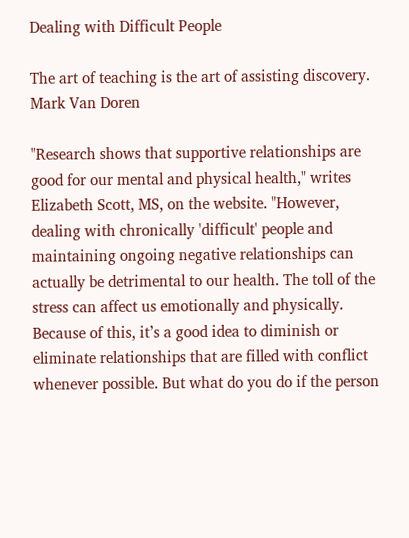Dealing with Difficult People

The art of teaching is the art of assisting discovery.
Mark Van Doren

"Research shows that supportive relationships are good for our mental and physical health," writes Elizabeth Scott, MS, on the website. "However, dealing with chronically 'difficult' people and maintaining ongoing negative relationships can actually be detrimental to our health. The toll of the stress can affect us emotionally and physically. Because of this, it’s a good idea to diminish or eliminate relationships that are filled with conflict whenever possible. But what do you do if the person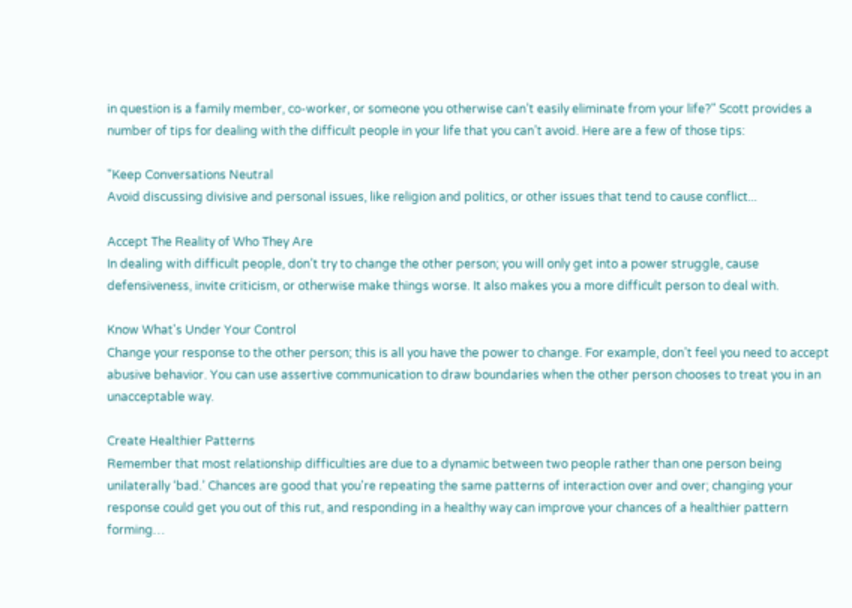in question is a family member, co-worker, or someone you otherwise can’t easily eliminate from your life?" Scott provides a number of tips for dealing with the difficult people in your life that you can’t avoid. Here are a few of those tips:

"Keep Conversations Neutral
Avoid discussing divisive and personal issues, like religion and politics, or other issues that tend to cause conflict...

Accept The Reality of Who They Are
In dealing with difficult people, don’t try to change the other person; you will only get into a power struggle, cause defensiveness, invite criticism, or otherwise make things worse. It also makes you a more difficult person to deal with.

Know What's Under Your Control
Change your response to the other person; this is all you have the power to change. For example, don’t feel you need to accept abusive behavior. You can use assertive communication to draw boundaries when the other person chooses to treat you in an unacceptable way.

Create Healthier Patterns
Remember that most relationship difficulties are due to a dynamic between two people rather than one person being unilaterally ‘bad.’ Chances are good that you're repeating the same patterns of interaction over and over; changing your response could get you out of this rut, and responding in a healthy way can improve your chances of a healthier pattern forming…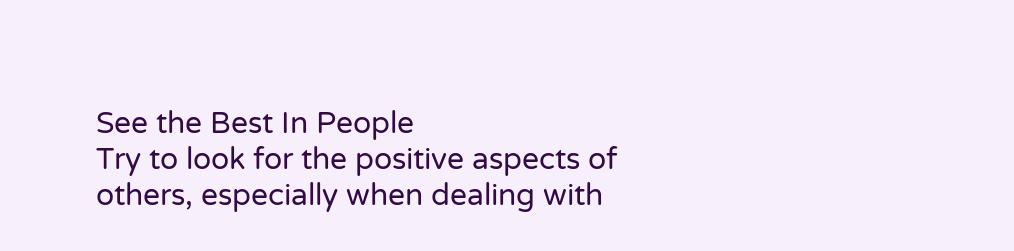See the Best In People
Try to look for the positive aspects of others, especially when dealing with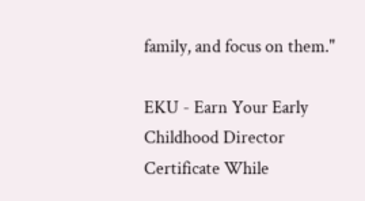family, and focus on them."

EKU - Earn Your Early Childhood Director Certificate While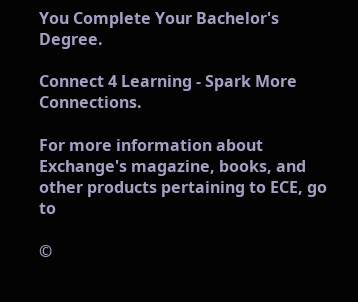You Complete Your Bachelor's Degree.

Connect 4 Learning - Spark More Connections.

For more information about Exchange's magazine, books, and other products pertaining to ECE, go to

©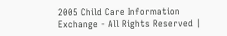2005 Child Care Information Exchange - All Rights Reserved |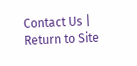Contact Us | Return to Site